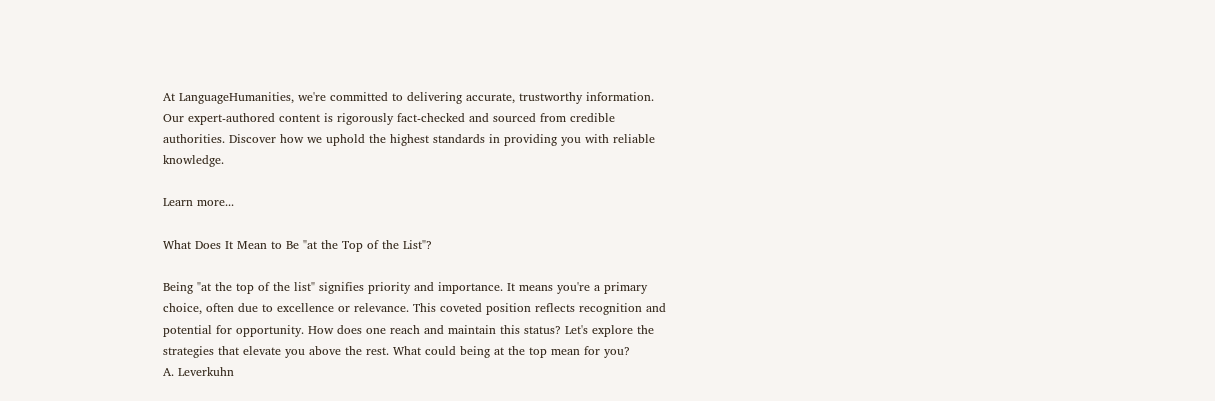At LanguageHumanities, we're committed to delivering accurate, trustworthy information. Our expert-authored content is rigorously fact-checked and sourced from credible authorities. Discover how we uphold the highest standards in providing you with reliable knowledge.

Learn more...

What Does It Mean to Be "at the Top of the List"?

Being "at the top of the list" signifies priority and importance. It means you're a primary choice, often due to excellence or relevance. This coveted position reflects recognition and potential for opportunity. How does one reach and maintain this status? Let's explore the strategies that elevate you above the rest. What could being at the top mean for you?
A. Leverkuhn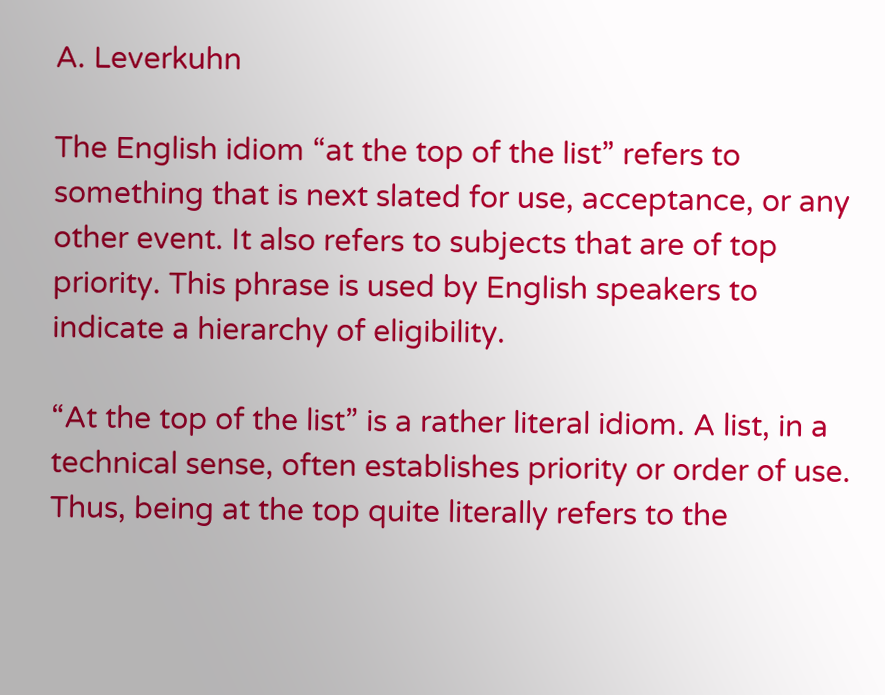A. Leverkuhn

The English idiom “at the top of the list” refers to something that is next slated for use, acceptance, or any other event. It also refers to subjects that are of top priority. This phrase is used by English speakers to indicate a hierarchy of eligibility.

“At the top of the list” is a rather literal idiom. A list, in a technical sense, often establishes priority or order of use. Thus, being at the top quite literally refers to the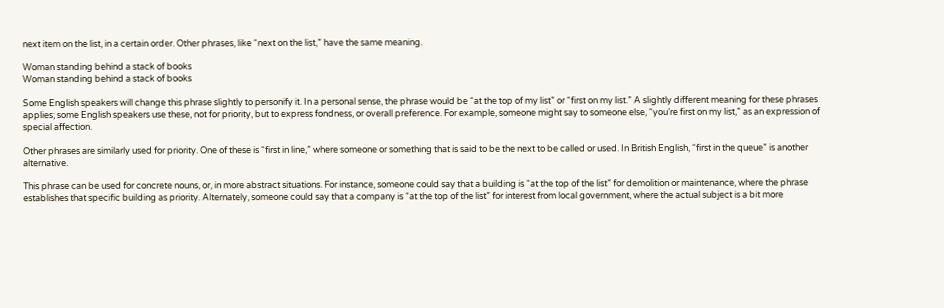next item on the list, in a certain order. Other phrases, like “next on the list,” have the same meaning.

Woman standing behind a stack of books
Woman standing behind a stack of books

Some English speakers will change this phrase slightly to personify it. In a personal sense, the phrase would be “at the top of my list” or “first on my list.” A slightly different meaning for these phrases applies; some English speakers use these, not for priority, but to express fondness, or overall preference. For example, someone might say to someone else, “you’re first on my list,” as an expression of special affection.

Other phrases are similarly used for priority. One of these is “first in line,” where someone or something that is said to be the next to be called or used. In British English, “first in the queue” is another alternative.

This phrase can be used for concrete nouns, or, in more abstract situations. For instance, someone could say that a building is “at the top of the list” for demolition or maintenance, where the phrase establishes that specific building as priority. Alternately, someone could say that a company is “at the top of the list” for interest from local government, where the actual subject is a bit more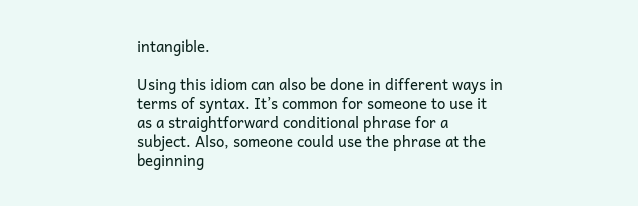intangible.

Using this idiom can also be done in different ways in terms of syntax. It’s common for someone to use it as a straightforward conditional phrase for a subject. Also, someone could use the phrase at the beginning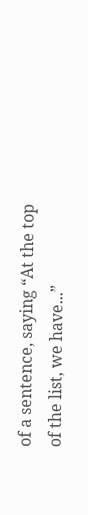of a sentence, saying “At the top of the list, we have...”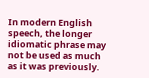In modern English speech, the longer idiomatic phrase may not be used as much as it was previously.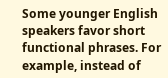Some younger English speakers favor short functional phrases. For example, instead of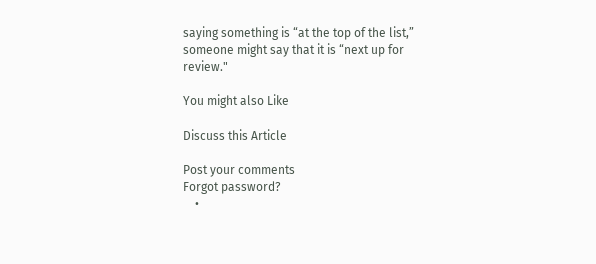saying something is “at the top of the list,” someone might say that it is “next up for review."

You might also Like

Discuss this Article

Post your comments
Forgot password?
    •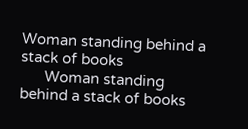Woman standing behind a stack of books
      Woman standing behind a stack of books